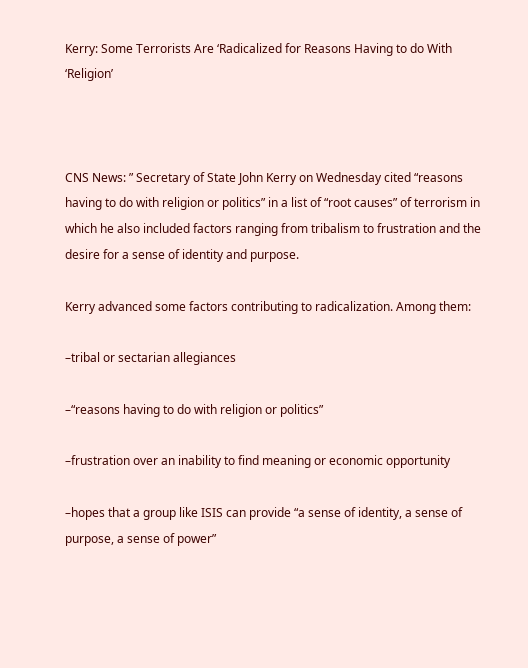Kerry: Some Terrorists Are ‘Radicalized for Reasons Having to do With ‘Religion’



CNS News: ” Secretary of State John Kerry on Wednesday cited “reasons having to do with religion or politics” in a list of “root causes” of terrorism in which he also included factors ranging from tribalism to frustration and the desire for a sense of identity and purpose.

Kerry advanced some factors contributing to radicalization. Among them:

–tribal or sectarian allegiances

–“reasons having to do with religion or politics”

–frustration over an inability to find meaning or economic opportunity

–hopes that a group like ISIS can provide “a sense of identity, a sense of purpose, a sense of power”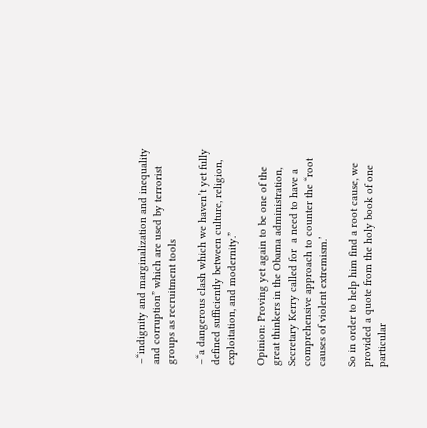–“indignity and marginalization and inequality and corruption” which are used by terrorist groups as recruitment tools

–“a dangerous clash which we haven’t yet fully defined sufficiently between culture, religion, exploitation, and modernity.”

Opinion: Proving yet again to be one of the great thinkers in the Obama administration, Secretary Kerry called for  a need to have a comprehensive approach to counter the “root causes of violent extremism.’

So in order to help him find a root cause, we provided a quote from the holy book of one particular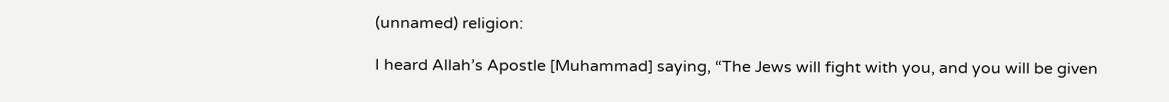(unnamed) religion:

I heard Allah’s Apostle [Muhammad] saying, “The Jews will fight with you, and you will be given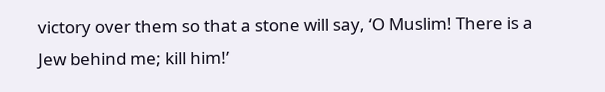victory over them so that a stone will say, ‘O Muslim! There is a Jew behind me; kill him!’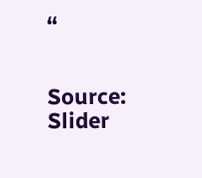“


Source: Slider